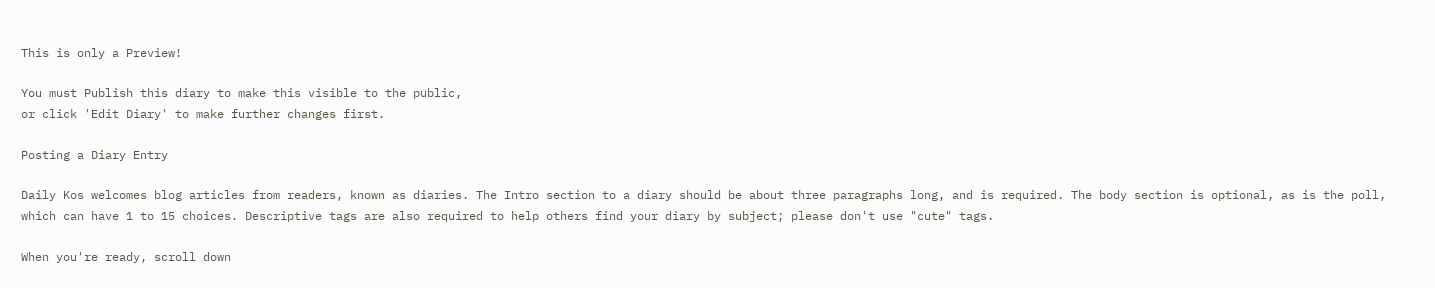This is only a Preview!

You must Publish this diary to make this visible to the public,
or click 'Edit Diary' to make further changes first.

Posting a Diary Entry

Daily Kos welcomes blog articles from readers, known as diaries. The Intro section to a diary should be about three paragraphs long, and is required. The body section is optional, as is the poll, which can have 1 to 15 choices. Descriptive tags are also required to help others find your diary by subject; please don't use "cute" tags.

When you're ready, scroll down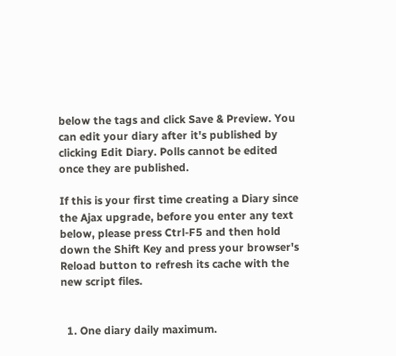below the tags and click Save & Preview. You can edit your diary after it's published by clicking Edit Diary. Polls cannot be edited once they are published.

If this is your first time creating a Diary since the Ajax upgrade, before you enter any text below, please press Ctrl-F5 and then hold down the Shift Key and press your browser's Reload button to refresh its cache with the new script files.


  1. One diary daily maximum.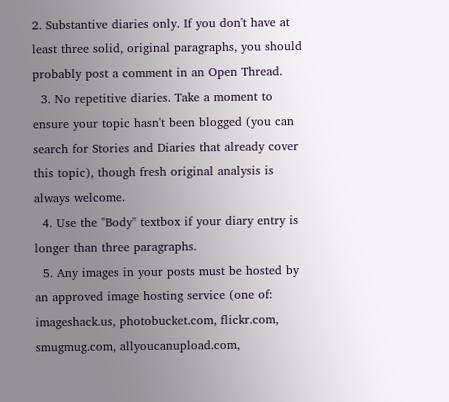2. Substantive diaries only. If you don't have at least three solid, original paragraphs, you should probably post a comment in an Open Thread.
  3. No repetitive diaries. Take a moment to ensure your topic hasn't been blogged (you can search for Stories and Diaries that already cover this topic), though fresh original analysis is always welcome.
  4. Use the "Body" textbox if your diary entry is longer than three paragraphs.
  5. Any images in your posts must be hosted by an approved image hosting service (one of: imageshack.us, photobucket.com, flickr.com, smugmug.com, allyoucanupload.com,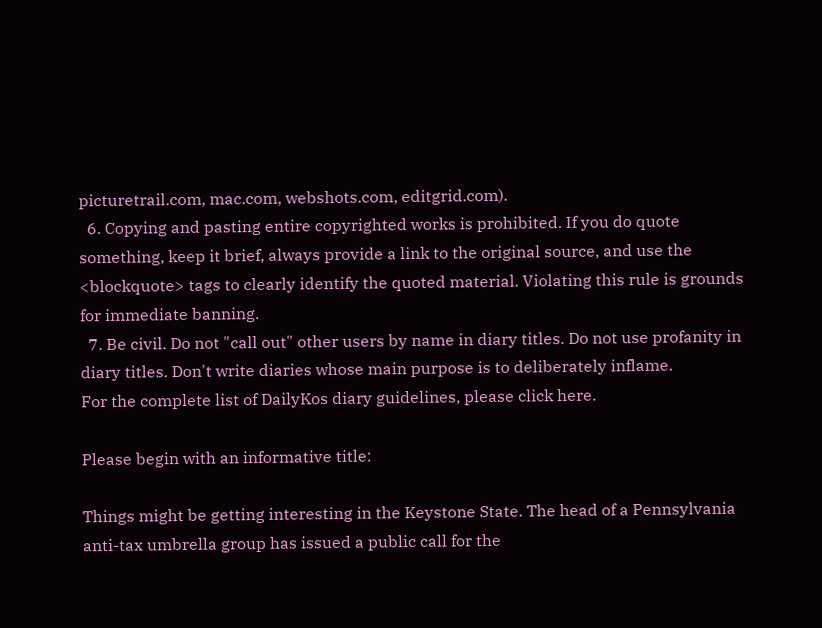picturetrail.com, mac.com, webshots.com, editgrid.com).
  6. Copying and pasting entire copyrighted works is prohibited. If you do quote something, keep it brief, always provide a link to the original source, and use the <blockquote> tags to clearly identify the quoted material. Violating this rule is grounds for immediate banning.
  7. Be civil. Do not "call out" other users by name in diary titles. Do not use profanity in diary titles. Don't write diaries whose main purpose is to deliberately inflame.
For the complete list of DailyKos diary guidelines, please click here.

Please begin with an informative title:

Things might be getting interesting in the Keystone State. The head of a Pennsylvania anti-tax umbrella group has issued a public call for the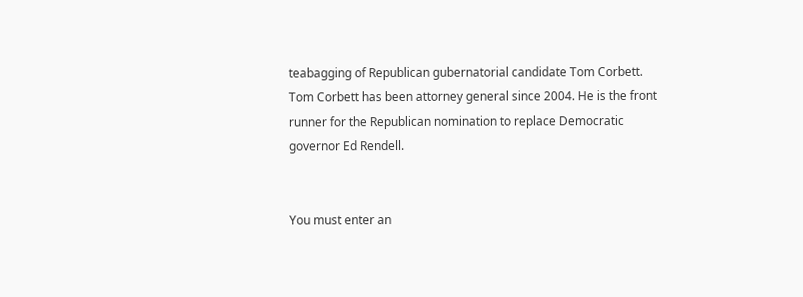teabagging of Republican gubernatorial candidate Tom Corbett. Tom Corbett has been attorney general since 2004. He is the front runner for the Republican nomination to replace Democratic governor Ed Rendell.


You must enter an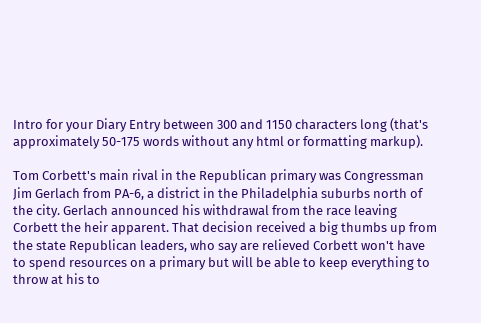Intro for your Diary Entry between 300 and 1150 characters long (that's approximately 50-175 words without any html or formatting markup).

Tom Corbett's main rival in the Republican primary was Congressman Jim Gerlach from PA-6, a district in the Philadelphia suburbs north of the city. Gerlach announced his withdrawal from the race leaving Corbett the heir apparent. That decision received a big thumbs up from the state Republican leaders, who say are relieved Corbett won't have to spend resources on a primary but will be able to keep everything to throw at his to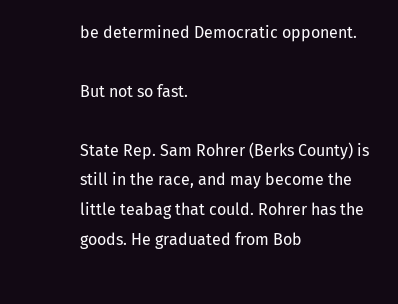be determined Democratic opponent.

But not so fast.

State Rep. Sam Rohrer (Berks County) is still in the race, and may become the little teabag that could. Rohrer has the goods. He graduated from Bob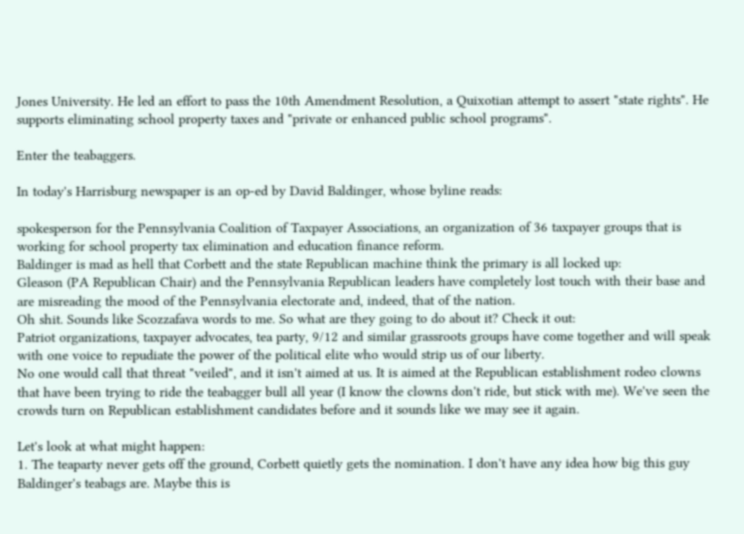Jones University. He led an effort to pass the 10th Amendment Resolution, a Quixotian attempt to assert "state rights". He supports eliminating school property taxes and "private or enhanced public school programs".

Enter the teabaggers.

In today's Harrisburg newspaper is an op-ed by David Baldinger, whose byline reads:

spokesperson for the Pennsylvania Coalition of Taxpayer Associations, an organization of 36 taxpayer groups that is working for school property tax elimination and education finance reform.
Baldinger is mad as hell that Corbett and the state Republican machine think the primary is all locked up:
Gleason (PA Republican Chair) and the Pennsylvania Republican leaders have completely lost touch with their base and are misreading the mood of the Pennsylvania electorate and, indeed, that of the nation.
Oh shit. Sounds like Scozzafava words to me. So what are they going to do about it? Check it out:
Patriot organizations, taxpayer advocates, tea party, 9/12 and similar grassroots groups have come together and will speak with one voice to repudiate the power of the political elite who would strip us of our liberty.
No one would call that threat "veiled", and it isn't aimed at us. It is aimed at the Republican establishment rodeo clowns that have been trying to ride the teabagger bull all year (I know the clowns don't ride, but stick with me). We've seen the crowds turn on Republican establishment candidates before and it sounds like we may see it again.

Let's look at what might happen:
1. The teaparty never gets off the ground, Corbett quietly gets the nomination. I don't have any idea how big this guy Baldinger's teabags are. Maybe this is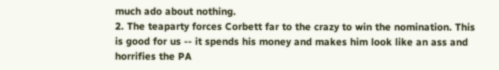much ado about nothing.
2. The teaparty forces Corbett far to the crazy to win the nomination. This is good for us -- it spends his money and makes him look like an ass and horrifies the PA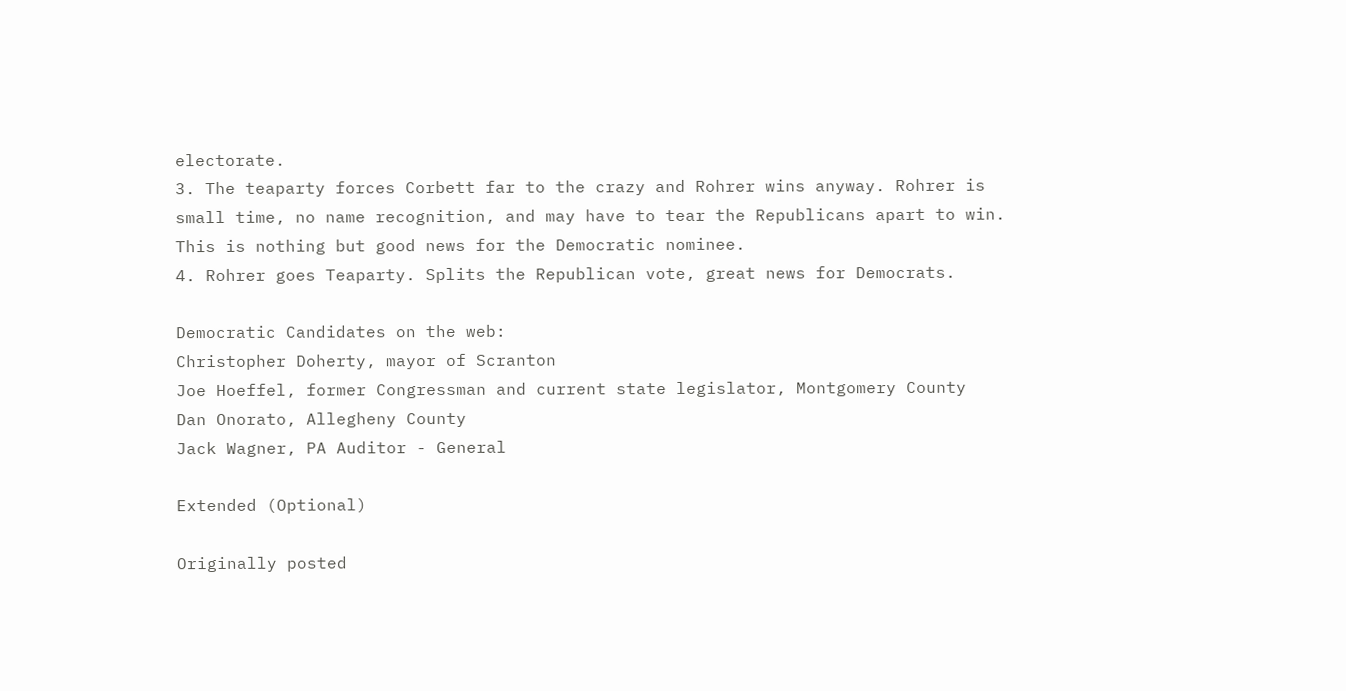electorate.
3. The teaparty forces Corbett far to the crazy and Rohrer wins anyway. Rohrer is small time, no name recognition, and may have to tear the Republicans apart to win. This is nothing but good news for the Democratic nominee.
4. Rohrer goes Teaparty. Splits the Republican vote, great news for Democrats.

Democratic Candidates on the web:
Christopher Doherty, mayor of Scranton
Joe Hoeffel, former Congressman and current state legislator, Montgomery County
Dan Onorato, Allegheny County
Jack Wagner, PA Auditor - General

Extended (Optional)

Originally posted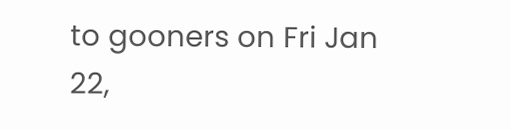to gooners on Fri Jan 22,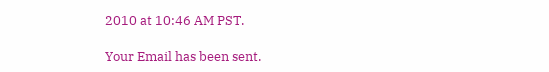2010 at 10:46 AM PST.

Your Email has been sent.